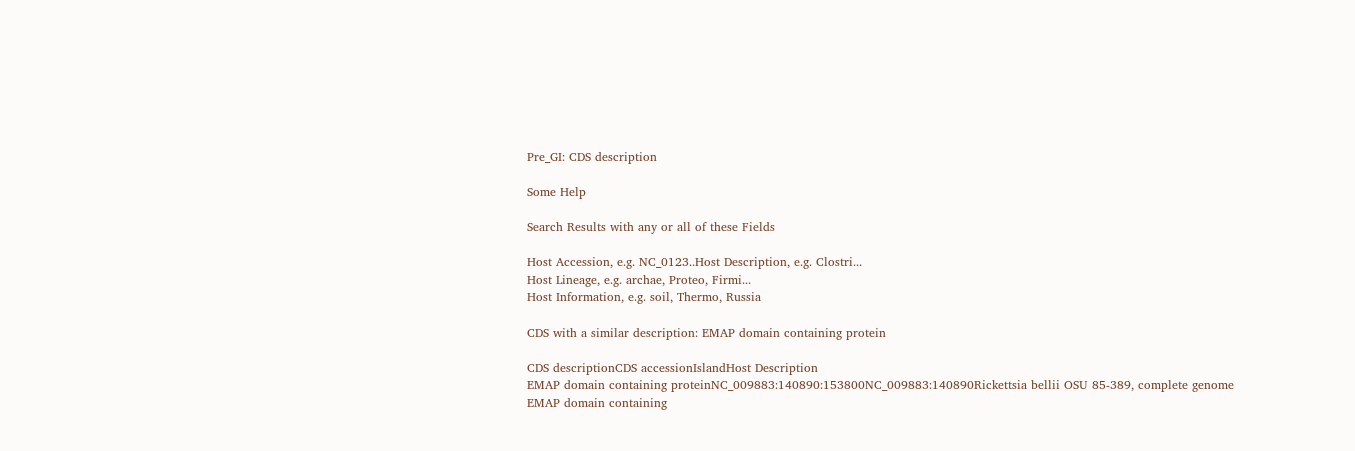Pre_GI: CDS description

Some Help

Search Results with any or all of these Fields

Host Accession, e.g. NC_0123..Host Description, e.g. Clostri...
Host Lineage, e.g. archae, Proteo, Firmi...
Host Information, e.g. soil, Thermo, Russia

CDS with a similar description: EMAP domain containing protein

CDS descriptionCDS accessionIslandHost Description
EMAP domain containing proteinNC_009883:140890:153800NC_009883:140890Rickettsia bellii OSU 85-389, complete genome
EMAP domain containing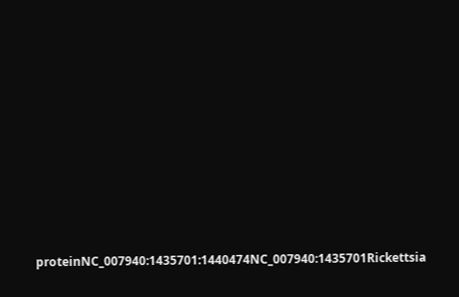proteinNC_007940:1435701:1440474NC_007940:1435701Rickettsia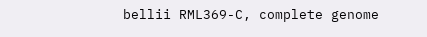bellii RML369-C, complete genome